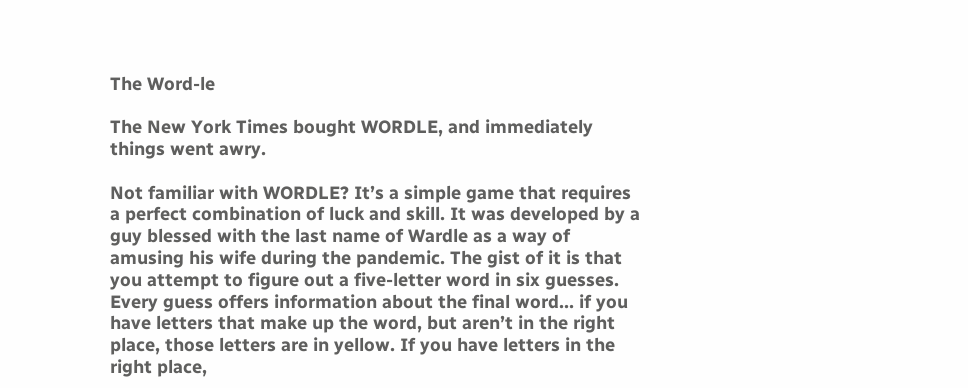The Word-le

The New York Times bought WORDLE, and immediately things went awry.

Not familiar with WORDLE? It’s a simple game that requires a perfect combination of luck and skill. It was developed by a guy blessed with the last name of Wardle as a way of amusing his wife during the pandemic. The gist of it is that you attempt to figure out a five-letter word in six guesses. Every guess offers information about the final word… if you have letters that make up the word, but aren’t in the right place, those letters are in yellow. If you have letters in the right place,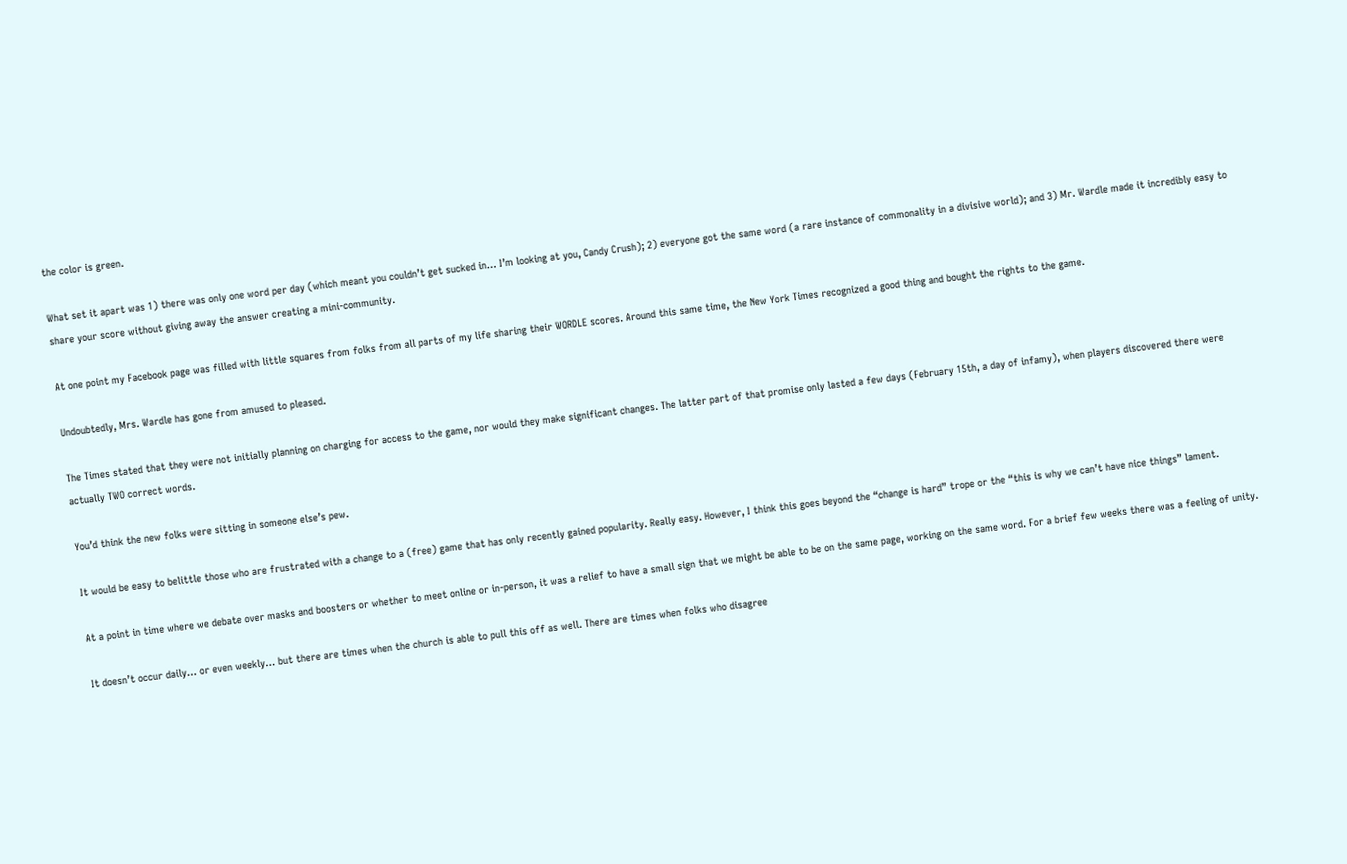the color is green.

What set it apart was 1) there was only one word per day (which meant you couldn’t get sucked in… I’m looking at you, Candy Crush); 2) everyone got the same word (a rare instance of commonality in a divisive world); and 3) Mr. Wardle made it incredibly easy to share your score without giving away the answer creating a mini-community.

At one point my Facebook page was filled with little squares from folks from all parts of my life sharing their WORDLE scores. Around this same time, the New York Times recognized a good thing and bought the rights to the game.

Undoubtedly, Mrs. Wardle has gone from amused to pleased.

The Times stated that they were not initially planning on charging for access to the game, nor would they make significant changes. The latter part of that promise only lasted a few days (February 15th, a day of infamy), when players discovered there were actually TWO correct words.

You’d think the new folks were sitting in someone else’s pew.

It would be easy to belittle those who are frustrated with a change to a (free) game that has only recently gained popularity. Really easy. However, I think this goes beyond the “change is hard” trope or the “this is why we can’t have nice things” lament.

At a point in time where we debate over masks and boosters or whether to meet online or in-person, it was a relief to have a small sign that we might be able to be on the same page, working on the same word. For a brief few weeks there was a feeling of unity.

It doesn’t occur daily… or even weekly… but there are times when the church is able to pull this off as well. There are times when folks who disagree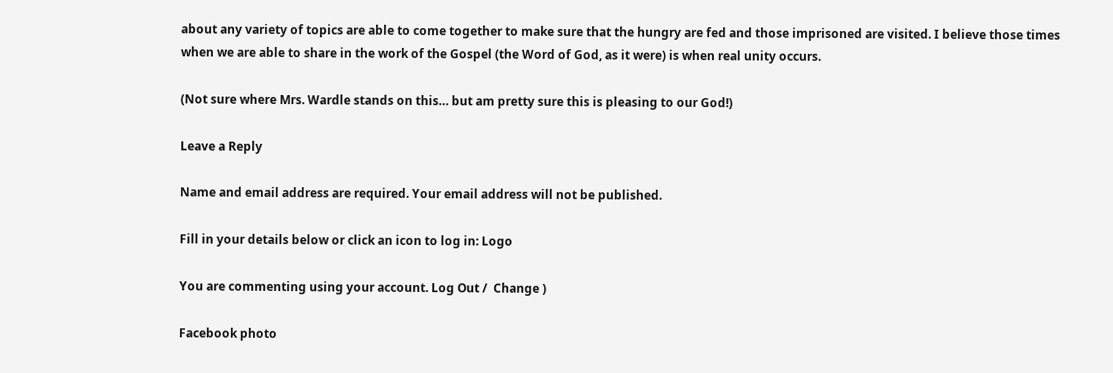about any variety of topics are able to come together to make sure that the hungry are fed and those imprisoned are visited. I believe those times when we are able to share in the work of the Gospel (the Word of God, as it were) is when real unity occurs.

(Not sure where Mrs. Wardle stands on this… but am pretty sure this is pleasing to our God!)

Leave a Reply

Name and email address are required. Your email address will not be published.

Fill in your details below or click an icon to log in: Logo

You are commenting using your account. Log Out /  Change )

Facebook photo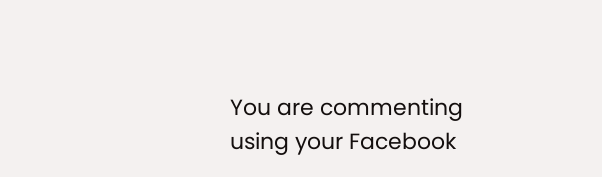You are commenting using your Facebook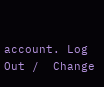account. Log Out /  Change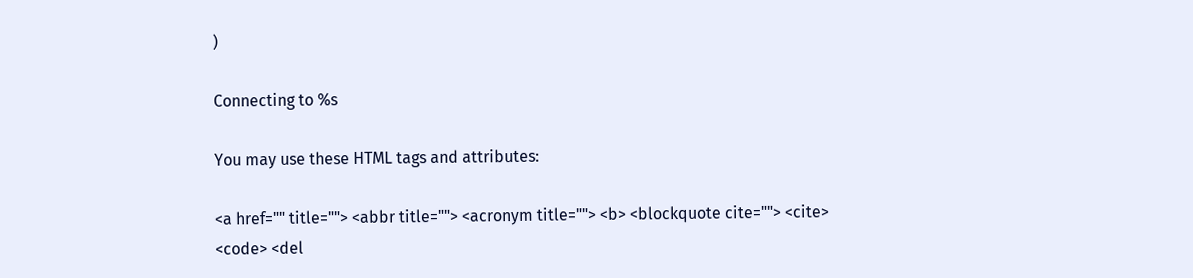)

Connecting to %s

You may use these HTML tags and attributes:

<a href="" title=""> <abbr title=""> <acronym title=""> <b> <blockquote cite=""> <cite> <code> <del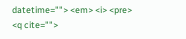datetime=""> <em> <i> <pre> <q cite="">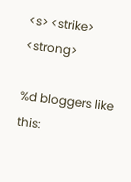<s> <strike> <strong>

%d bloggers like this: